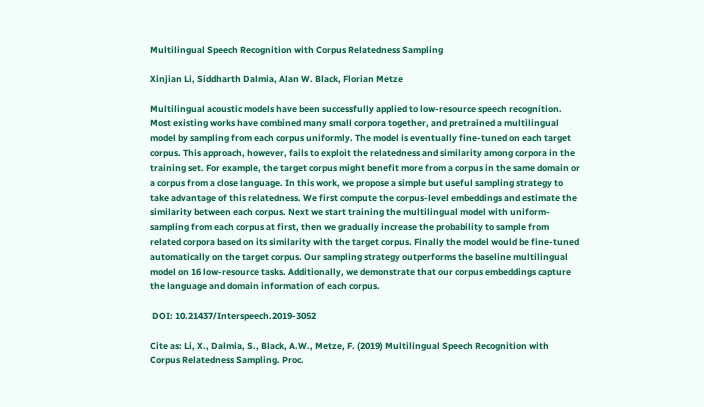Multilingual Speech Recognition with Corpus Relatedness Sampling

Xinjian Li, Siddharth Dalmia, Alan W. Black, Florian Metze

Multilingual acoustic models have been successfully applied to low-resource speech recognition. Most existing works have combined many small corpora together, and pretrained a multilingual model by sampling from each corpus uniformly. The model is eventually fine-tuned on each target corpus. This approach, however, fails to exploit the relatedness and similarity among corpora in the training set. For example, the target corpus might benefit more from a corpus in the same domain or a corpus from a close language. In this work, we propose a simple but useful sampling strategy to take advantage of this relatedness. We first compute the corpus-level embeddings and estimate the similarity between each corpus. Next we start training the multilingual model with uniform-sampling from each corpus at first, then we gradually increase the probability to sample from related corpora based on its similarity with the target corpus. Finally the model would be fine-tuned automatically on the target corpus. Our sampling strategy outperforms the baseline multilingual model on 16 low-resource tasks. Additionally, we demonstrate that our corpus embeddings capture the language and domain information of each corpus.

 DOI: 10.21437/Interspeech.2019-3052

Cite as: Li, X., Dalmia, S., Black, A.W., Metze, F. (2019) Multilingual Speech Recognition with Corpus Relatedness Sampling. Proc.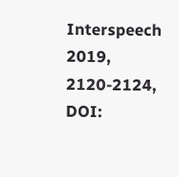Interspeech 2019, 2120-2124, DOI: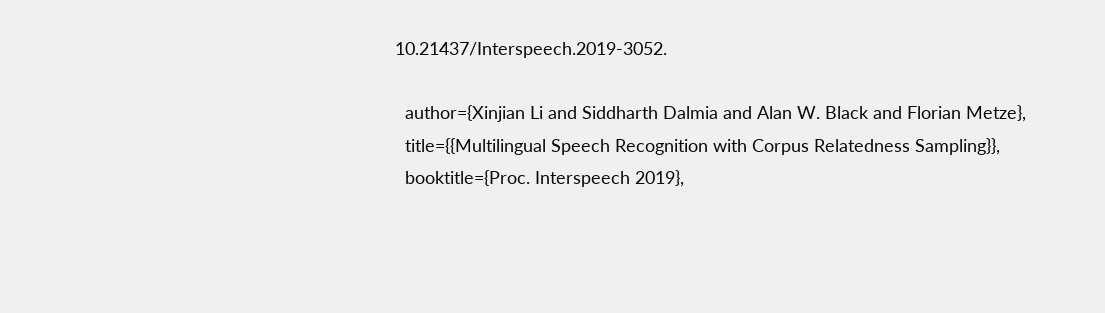10.21437/Interspeech.2019-3052.

  author={Xinjian Li and Siddharth Dalmia and Alan W. Black and Florian Metze},
  title={{Multilingual Speech Recognition with Corpus Relatedness Sampling}},
  booktitle={Proc. Interspeech 2019},